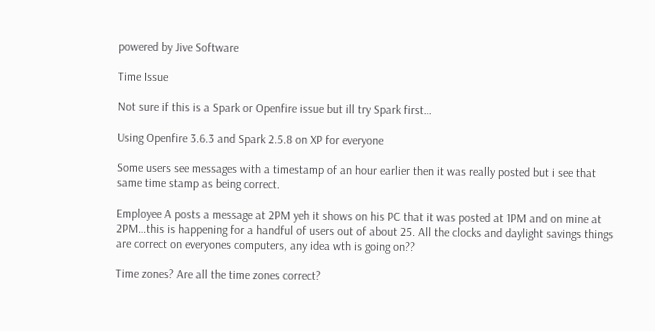powered by Jive Software

Time Issue

Not sure if this is a Spark or Openfire issue but ill try Spark first…

Using Openfire 3.6.3 and Spark 2.5.8 on XP for everyone

Some users see messages with a timestamp of an hour earlier then it was really posted but i see that same time stamp as being correct.

Employee A posts a message at 2PM yeh it shows on his PC that it was posted at 1PM and on mine at 2PM…this is happening for a handful of users out of about 25. All the clocks and daylight savings things are correct on everyones computers, any idea wth is going on??

Time zones? Are all the time zones correct?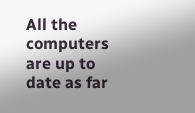All the computers are up to date as far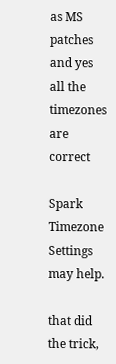as MS patches and yes all the timezones are correct

Spark Timezone Settings may help.

that did the trick,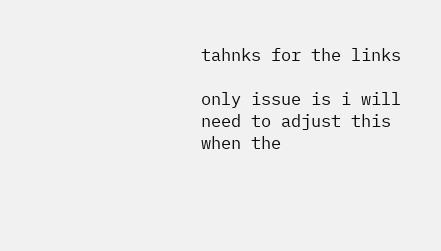tahnks for the links

only issue is i will need to adjust this when the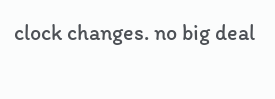clock changes. no big deal